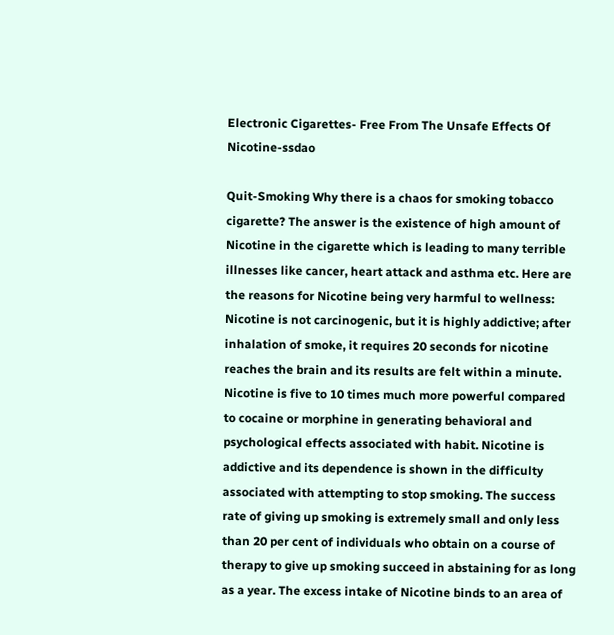Electronic Cigarettes- Free From The Unsafe Effects Of Nicotine-ssdao

Quit-Smoking Why there is a chaos for smoking tobacco cigarette? The answer is the existence of high amount of Nicotine in the cigarette which is leading to many terrible illnesses like cancer, heart attack and asthma etc. Here are the reasons for Nicotine being very harmful to wellness: Nicotine is not carcinogenic, but it is highly addictive; after inhalation of smoke, it requires 20 seconds for nicotine reaches the brain and its results are felt within a minute. Nicotine is five to 10 times much more powerful compared to cocaine or morphine in generating behavioral and psychological effects associated with habit. Nicotine is addictive and its dependence is shown in the difficulty associated with attempting to stop smoking. The success rate of giving up smoking is extremely small and only less than 20 per cent of individuals who obtain on a course of therapy to give up smoking succeed in abstaining for as long as a year. The excess intake of Nicotine binds to an area of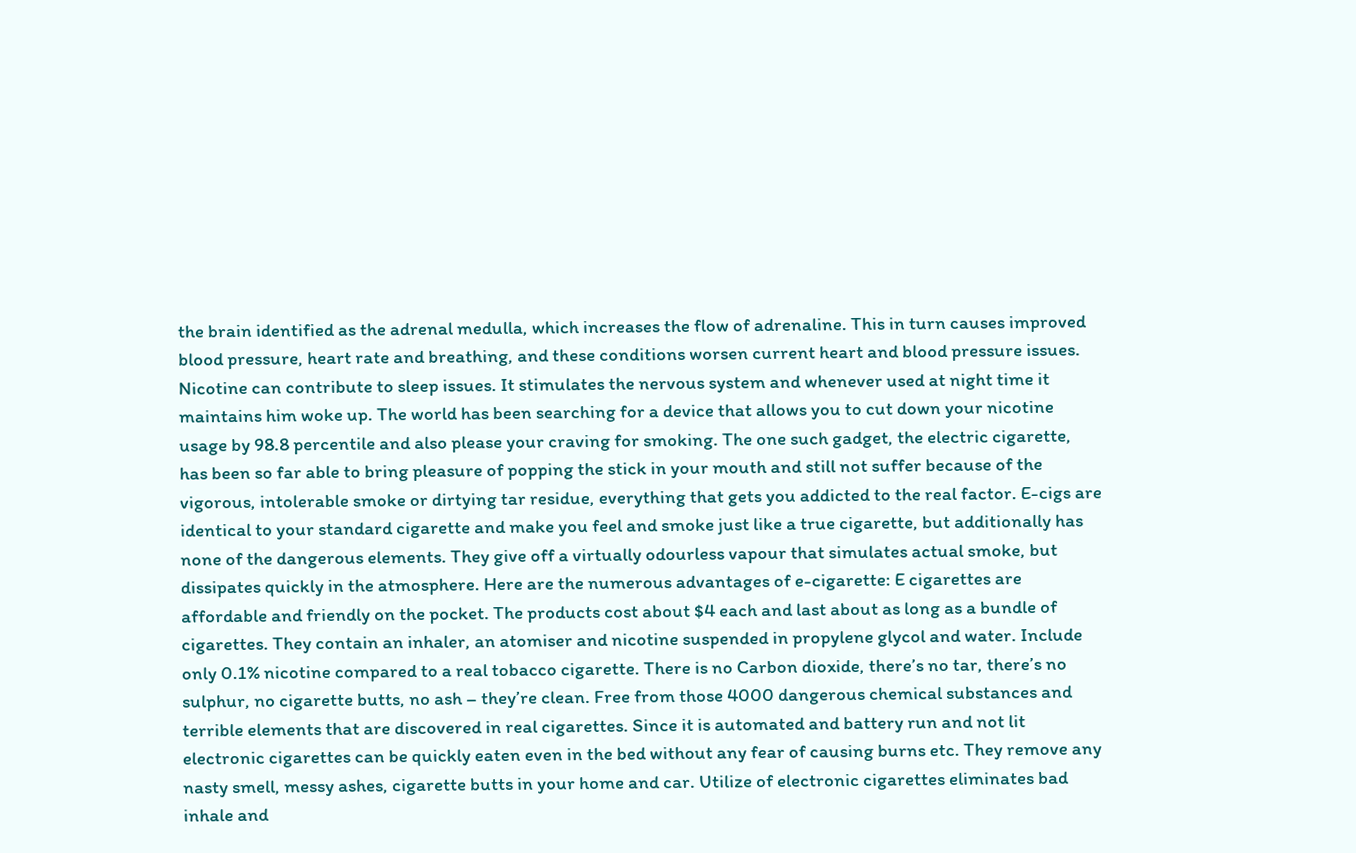the brain identified as the adrenal medulla, which increases the flow of adrenaline. This in turn causes improved blood pressure, heart rate and breathing, and these conditions worsen current heart and blood pressure issues. Nicotine can contribute to sleep issues. It stimulates the nervous system and whenever used at night time it maintains him woke up. The world has been searching for a device that allows you to cut down your nicotine usage by 98.8 percentile and also please your craving for smoking. The one such gadget, the electric cigarette, has been so far able to bring pleasure of popping the stick in your mouth and still not suffer because of the vigorous, intolerable smoke or dirtying tar residue, everything that gets you addicted to the real factor. E-cigs are identical to your standard cigarette and make you feel and smoke just like a true cigarette, but additionally has none of the dangerous elements. They give off a virtually odourless vapour that simulates actual smoke, but dissipates quickly in the atmosphere. Here are the numerous advantages of e-cigarette: E cigarettes are affordable and friendly on the pocket. The products cost about $4 each and last about as long as a bundle of cigarettes. They contain an inhaler, an atomiser and nicotine suspended in propylene glycol and water. Include only 0.1% nicotine compared to a real tobacco cigarette. There is no Carbon dioxide, there’s no tar, there’s no sulphur, no cigarette butts, no ash – they’re clean. Free from those 4000 dangerous chemical substances and terrible elements that are discovered in real cigarettes. Since it is automated and battery run and not lit electronic cigarettes can be quickly eaten even in the bed without any fear of causing burns etc. They remove any nasty smell, messy ashes, cigarette butts in your home and car. Utilize of electronic cigarettes eliminates bad inhale and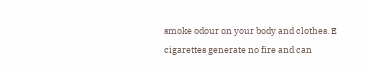smoke odour on your body and clothes. E cigarettes generate no fire and can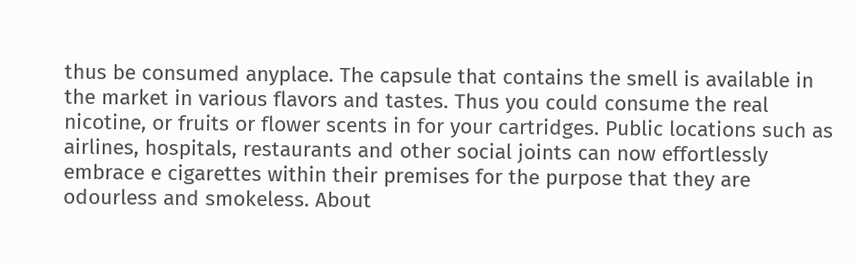thus be consumed anyplace. The capsule that contains the smell is available in the market in various flavors and tastes. Thus you could consume the real nicotine, or fruits or flower scents in for your cartridges. Public locations such as airlines, hospitals, restaurants and other social joints can now effortlessly embrace e cigarettes within their premises for the purpose that they are odourless and smokeless. About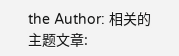the Author: 相关的主题文章: